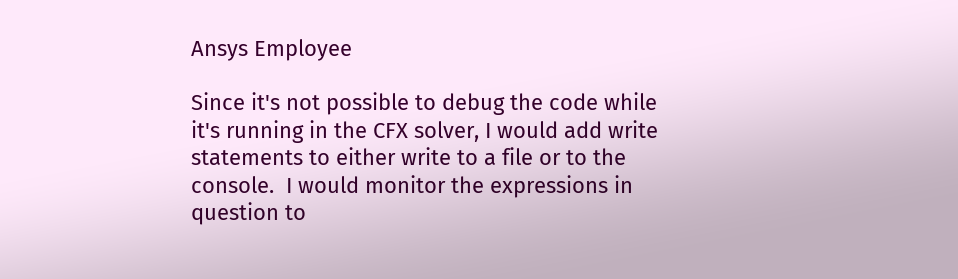Ansys Employee

Since it's not possible to debug the code while it's running in the CFX solver, I would add write statements to either write to a file or to the console.  I would monitor the expressions in question to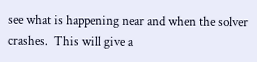see what is happening near and when the solver crashes.  This will give a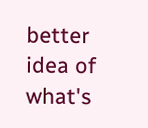better idea of what's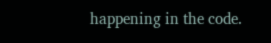happening in the code.